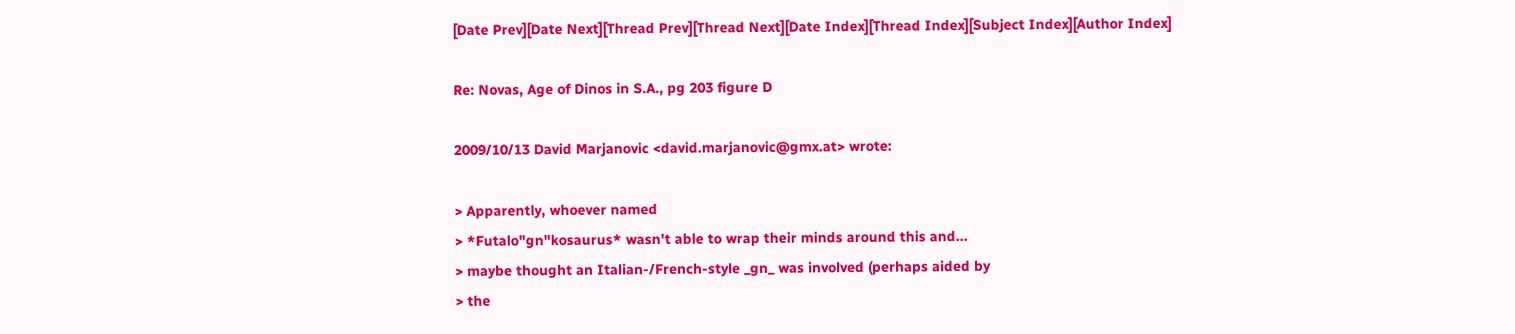[Date Prev][Date Next][Thread Prev][Thread Next][Date Index][Thread Index][Subject Index][Author Index]

Re: Novas, Age of Dinos in S.A., pg 203 figure D

2009/10/13 David Marjanovic <david.marjanovic@gmx.at> wrote:

> Apparently, whoever named
> *Futalo"gn"kosaurus* wasn't able to wrap their minds around this and...
> maybe thought an Italian-/French-style _gn_ was involved (perhaps aided by
> the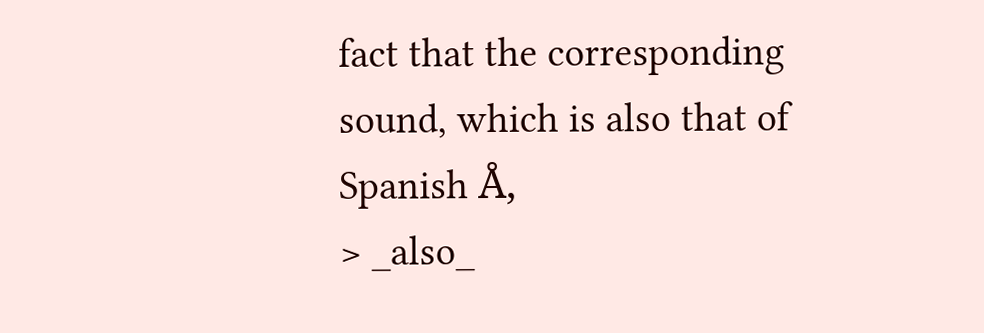fact that the corresponding sound, which is also that of Spanish Å,
> _also_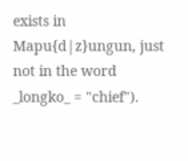exists in Mapu{d|z}ungun, just not in the word _longko_ = "chief").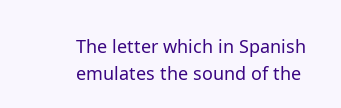The letter which in Spanish emulates the sound of the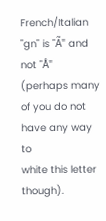French/Italian
"gn" is "Ã" and not "Å" (perhaps many of you do not have any way to
white this letter though).